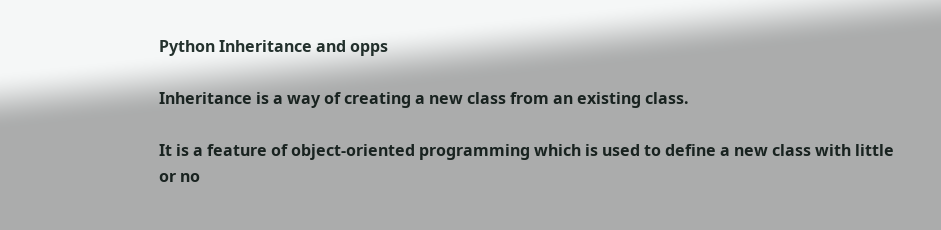Python Inheritance and opps

Inheritance is a way of creating a new class from an existing class.

It is a feature of object-oriented programming which is used to define a new class with little or no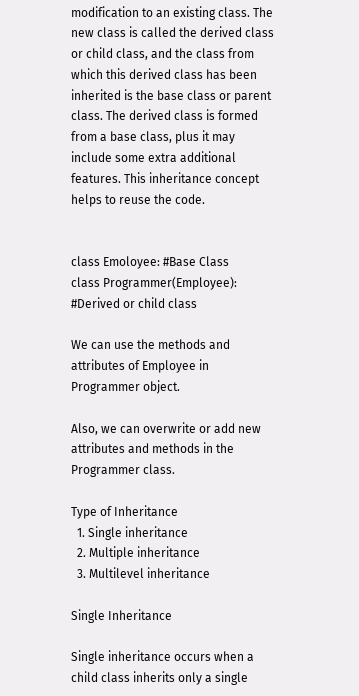modification to an existing class. The new class is called the derived class or child class, and the class from which this derived class has been inherited is the base class or parent class. The derived class is formed from a base class, plus it may include some extra additional features. This inheritance concept helps to reuse the code.


class Emoloyee: #Base Class
class Programmer(Employee): #Derived or child class

We can use the methods and attributes of Employee in Programmer object.

Also, we can overwrite or add new attributes and methods in the Programmer class.

Type of Inheritance
  1. Single inheritance
  2. Multiple inheritance
  3. Multilevel inheritance

Single Inheritance

Single inheritance occurs when a child class inherits only a single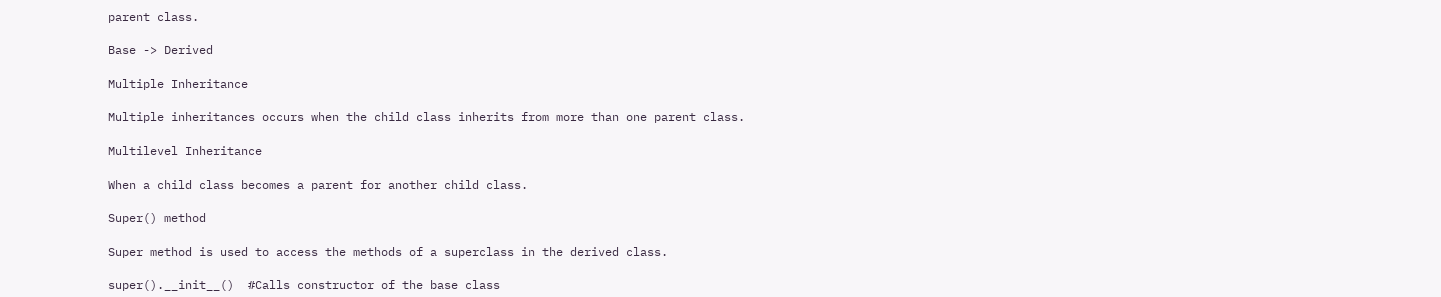parent class.

Base -> Derived

Multiple Inheritance

Multiple inheritances occurs when the child class inherits from more than one parent class.

Multilevel Inheritance

When a child class becomes a parent for another child class.

Super() method

Super method is used to access the methods of a superclass in the derived class.

super().__init__()  #Calls constructor of the base class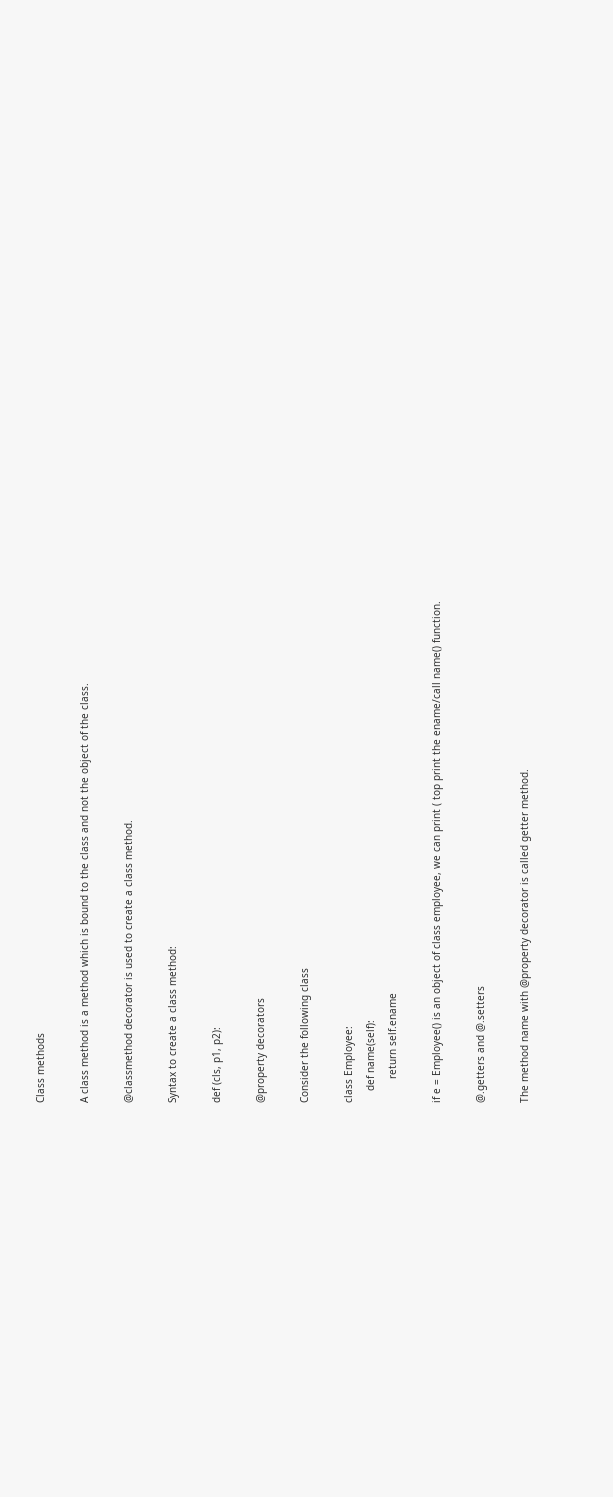Class methods

A class method is a method which is bound to the class and not the object of the class.

@classmethod decorator is used to create a class method.

Syntax to create a class method:

def (cls, p1, p2):

@property decorators

Consider the following class

class Employee:
    def name(self):
        return self.ename

if e = Employee() is an object of class employee, we can print ( top print the ename/call name() function.

@.getters and @.setters

The method name with @property decorator is called getter method.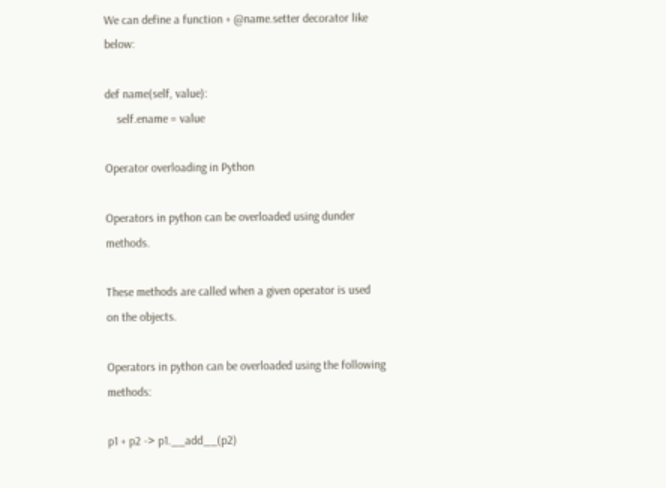We can define a function + @name.setter decorator like below:

def name(self, value):
    self.ename = value

Operator overloading in Python

Operators in python can be overloaded using dunder methods.

These methods are called when a given operator is used on the objects.

Operators in python can be overloaded using the following methods:

p1 + p2 -> p1.__add__(p2)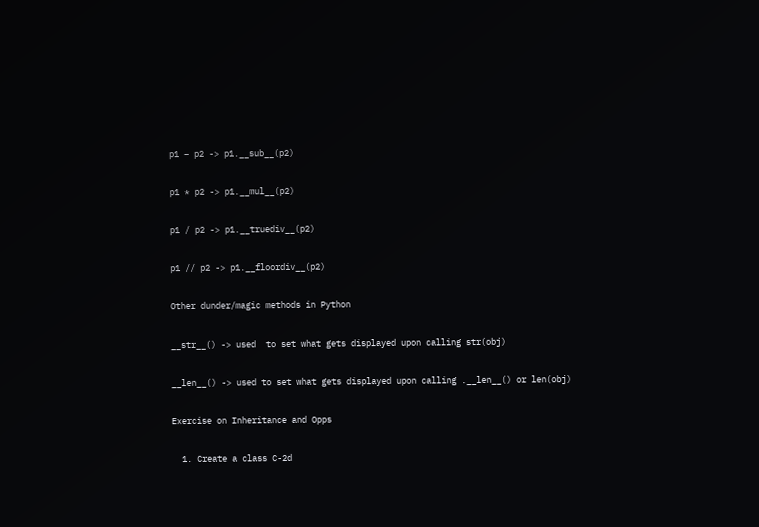p1 – p2 -> p1.__sub__(p2)

p1 * p2 -> p1.__mul__(p2)

p1 / p2 -> p1.__truediv__(p2)

p1 // p2 -> p1.__floordiv__(p2)

Other dunder/magic methods in Python

__str__() -> used  to set what gets displayed upon calling str(obj)

__len__() -> used to set what gets displayed upon calling .__len__() or len(obj)

Exercise on Inheritance and Opps

  1. Create a class C-2d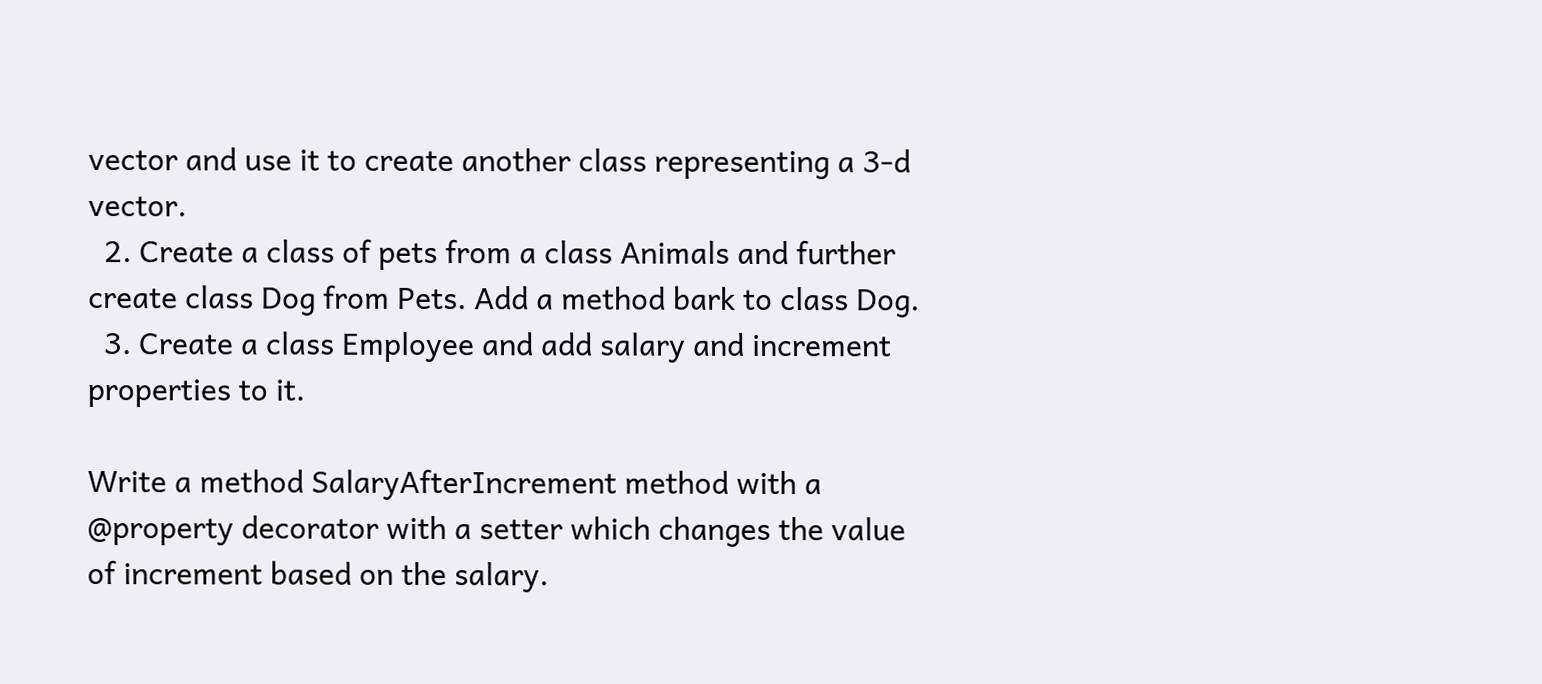vector and use it to create another class representing a 3-d vector.
  2. Create a class of pets from a class Animals and further create class Dog from Pets. Add a method bark to class Dog.
  3. Create a class Employee and add salary and increment properties to it.

Write a method SalaryAfterIncrement method with a @property decorator with a setter which changes the value of increment based on the salary.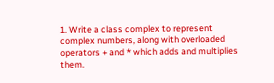1. Write a class complex to represent complex numbers, along with overloaded operators + and * which adds and multiplies them.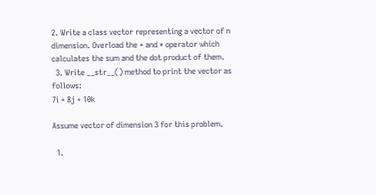2. Write a class vector representing a vector of n dimension. Overload the + and * operator which calculates the sum and the dot product of them.
  3. Write __str__() method to print the vector as follows:
7i + 8j + 10k

Assume vector of dimension 3 for this problem.

  1.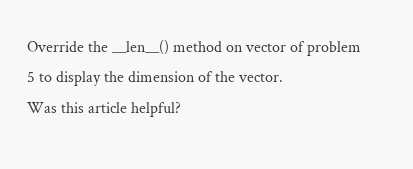Override the __len__() method on vector of problem 5 to display the dimension of the vector.
Was this article helpful?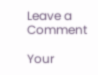Leave a Comment

Your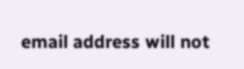email address will not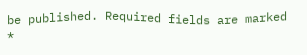be published. Required fields are marked *